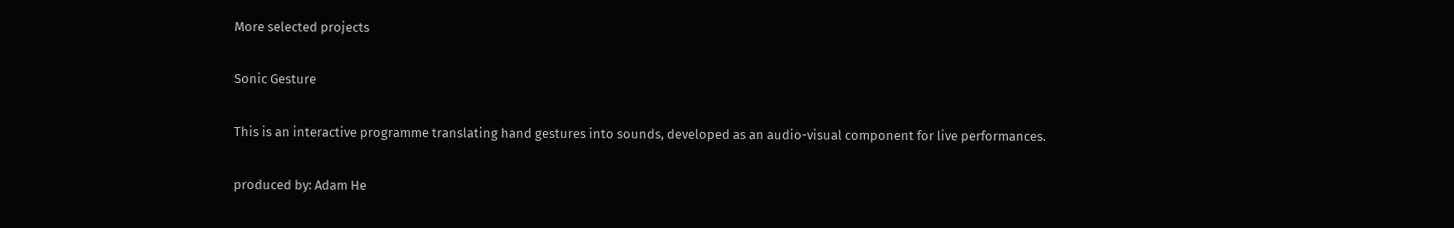More selected projects

Sonic Gesture

This is an interactive programme translating hand gestures into sounds, developed as an audio-visual component for live performances.

produced by: Adam He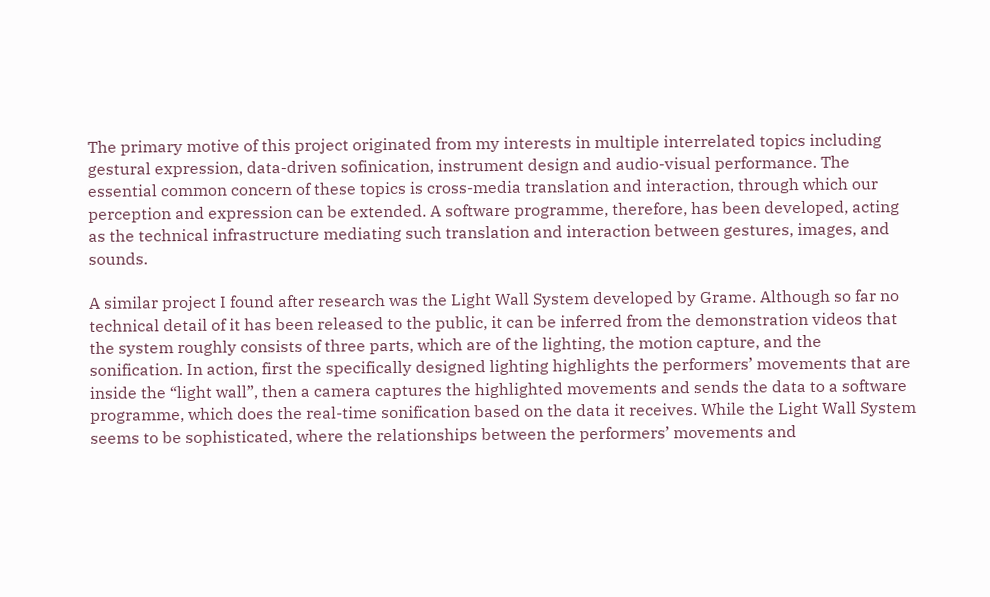The primary motive of this project originated from my interests in multiple interrelated topics including gestural expression, data-driven sofinication, instrument design and audio-visual performance. The essential common concern of these topics is cross-media translation and interaction, through which our perception and expression can be extended. A software programme, therefore, has been developed, acting as the technical infrastructure mediating such translation and interaction between gestures, images, and sounds.

A similar project I found after research was the Light Wall System developed by Grame. Although so far no technical detail of it has been released to the public, it can be inferred from the demonstration videos that the system roughly consists of three parts, which are of the lighting, the motion capture, and the sonification. In action, first the specifically designed lighting highlights the performers’ movements that are inside the “light wall”, then a camera captures the highlighted movements and sends the data to a software programme, which does the real-time sonification based on the data it receives. While the Light Wall System seems to be sophisticated, where the relationships between the performers’ movements and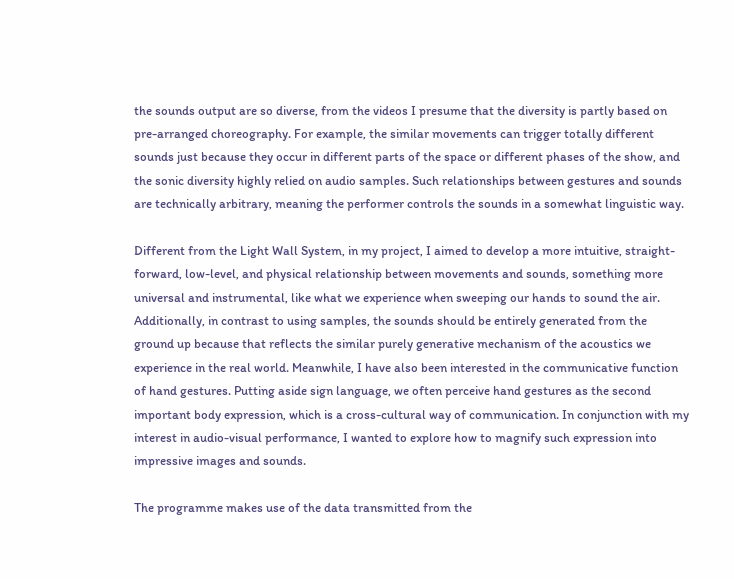the sounds output are so diverse, from the videos I presume that the diversity is partly based on pre-arranged choreography. For example, the similar movements can trigger totally different sounds just because they occur in different parts of the space or different phases of the show, and the sonic diversity highly relied on audio samples. Such relationships between gestures and sounds are technically arbitrary, meaning the performer controls the sounds in a somewhat linguistic way.

Different from the Light Wall System, in my project, I aimed to develop a more intuitive, straight-forward, low-level, and physical relationship between movements and sounds, something more universal and instrumental, like what we experience when sweeping our hands to sound the air. Additionally, in contrast to using samples, the sounds should be entirely generated from the ground up because that reflects the similar purely generative mechanism of the acoustics we experience in the real world. Meanwhile, I have also been interested in the communicative function of hand gestures. Putting aside sign language, we often perceive hand gestures as the second important body expression, which is a cross-cultural way of communication. In conjunction with my interest in audio-visual performance, I wanted to explore how to magnify such expression into impressive images and sounds.

The programme makes use of the data transmitted from the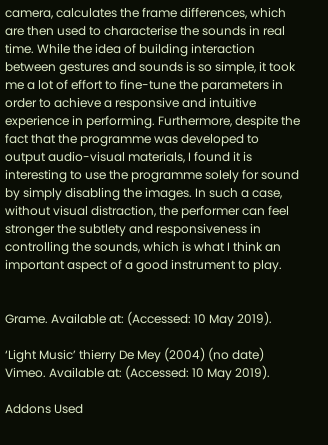camera, calculates the frame differences, which are then used to characterise the sounds in real time. While the idea of building interaction between gestures and sounds is so simple, it took me a lot of effort to fine-tune the parameters in order to achieve a responsive and intuitive experience in performing. Furthermore, despite the fact that the programme was developed to output audio-visual materials, I found it is interesting to use the programme solely for sound by simply disabling the images. In such a case, without visual distraction, the performer can feel stronger the subtlety and responsiveness in controlling the sounds, which is what I think an important aspect of a good instrument to play.


Grame. Available at: (Accessed: 10 May 2019).

‘Light Music’ thierry De Mey (2004) (no date) Vimeo. Available at: (Accessed: 10 May 2019).

Addons Used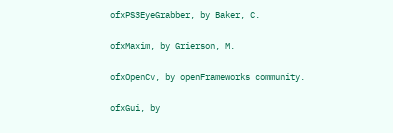ofxPS3EyeGrabber, by Baker, C.

ofxMaxim, by Grierson, M.

ofxOpenCv, by openFrameworks community.

ofxGui, by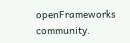openFrameworks community.